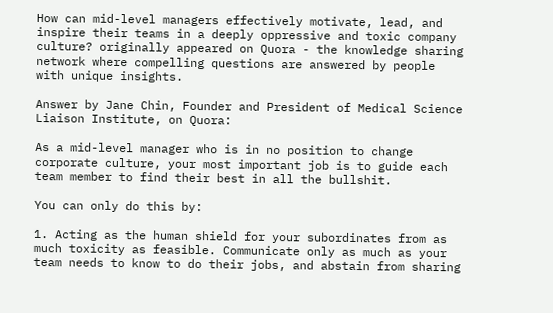How can mid-level managers effectively motivate, lead, and inspire their teams in a deeply oppressive and toxic company culture? originally appeared on Quora - the knowledge sharing network where compelling questions are answered by people with unique insights.

Answer by Jane Chin, Founder and President of Medical Science Liaison Institute, on Quora:

As a mid-level manager who is in no position to change corporate culture, your most important job is to guide each team member to find their best in all the bullshit.

You can only do this by:

1. Acting as the human shield for your subordinates from as much toxicity as feasible. Communicate only as much as your team needs to know to do their jobs, and abstain from sharing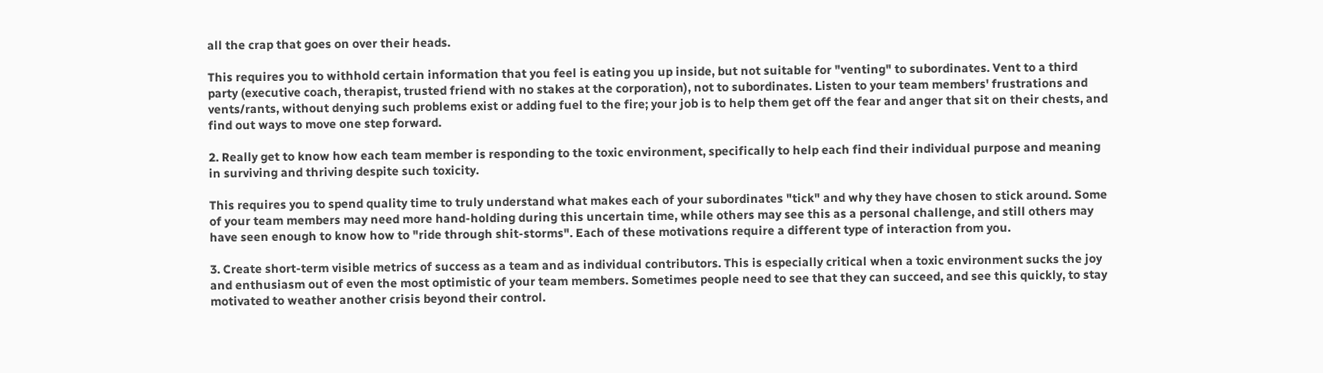all the crap that goes on over their heads.

This requires you to withhold certain information that you feel is eating you up inside, but not suitable for "venting" to subordinates. Vent to a third party (executive coach, therapist, trusted friend with no stakes at the corporation), not to subordinates. Listen to your team members' frustrations and vents/rants, without denying such problems exist or adding fuel to the fire; your job is to help them get off the fear and anger that sit on their chests, and find out ways to move one step forward.

2. Really get to know how each team member is responding to the toxic environment, specifically to help each find their individual purpose and meaning in surviving and thriving despite such toxicity.

This requires you to spend quality time to truly understand what makes each of your subordinates "tick" and why they have chosen to stick around. Some of your team members may need more hand-holding during this uncertain time, while others may see this as a personal challenge, and still others may have seen enough to know how to "ride through shit-storms". Each of these motivations require a different type of interaction from you.

3. Create short-term visible metrics of success as a team and as individual contributors. This is especially critical when a toxic environment sucks the joy and enthusiasm out of even the most optimistic of your team members. Sometimes people need to see that they can succeed, and see this quickly, to stay motivated to weather another crisis beyond their control.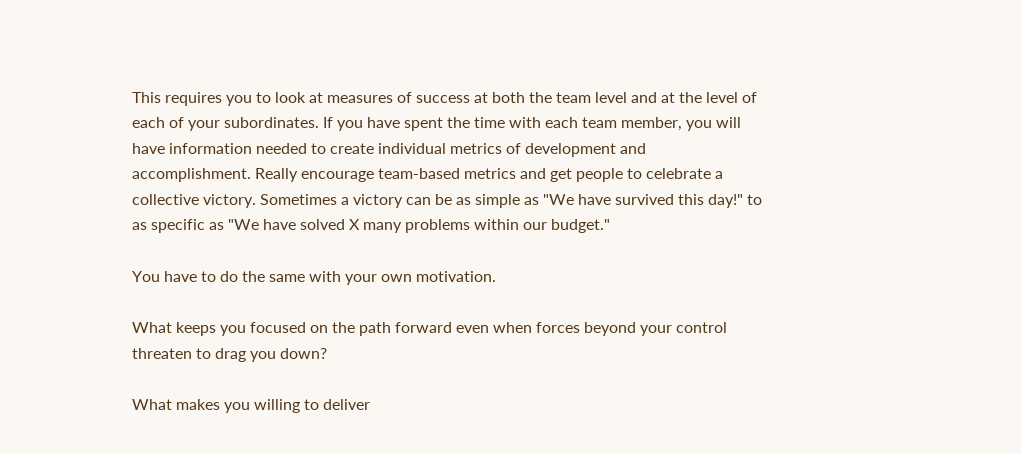This requires you to look at measures of success at both the team level and at the level of each of your subordinates. If you have spent the time with each team member, you will have information needed to create individual metrics of development and accomplishment. Really encourage team-based metrics and get people to celebrate a collective victory. Sometimes a victory can be as simple as "We have survived this day!" to as specific as "We have solved X many problems within our budget."

You have to do the same with your own motivation.

What keeps you focused on the path forward even when forces beyond your control threaten to drag you down?

What makes you willing to deliver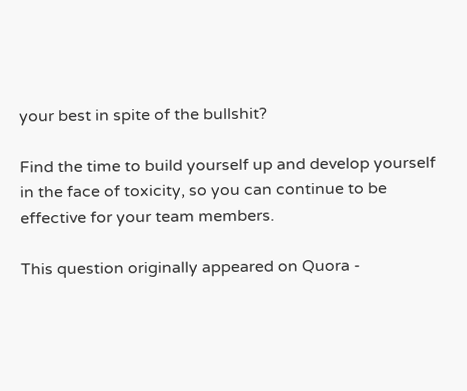your best in spite of the bullshit?

Find the time to build yourself up and develop yourself in the face of toxicity, so you can continue to be effective for your team members.

This question originally appeared on Quora -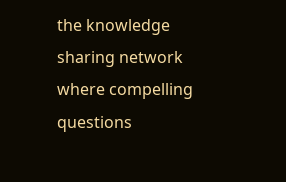the knowledge sharing network where compelling questions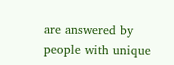are answered by people with unique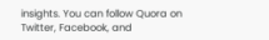insights. You can follow Quora on Twitter, Facebook, and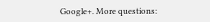Google+. More questions: